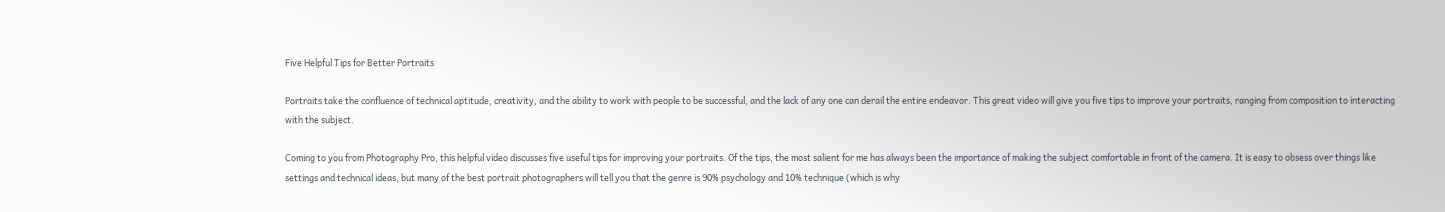Five Helpful Tips for Better Portraits

Portraits take the confluence of technical aptitude, creativity, and the ability to work with people to be successful, and the lack of any one can derail the entire endeavor. This great video will give you five tips to improve your portraits, ranging from composition to interacting with the subject.

Coming to you from Photography Pro, this helpful video discusses five useful tips for improving your portraits. Of the tips, the most salient for me has always been the importance of making the subject comfortable in front of the camera. It is easy to obsess over things like settings and technical ideas, but many of the best portrait photographers will tell you that the genre is 90% psychology and 10% technique (which is why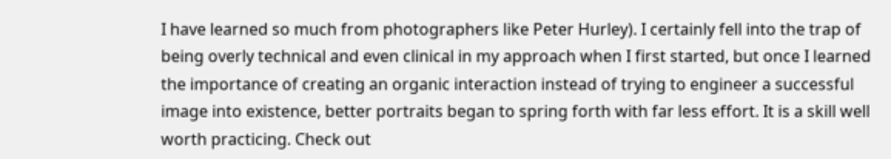I have learned so much from photographers like Peter Hurley). I certainly fell into the trap of being overly technical and even clinical in my approach when I first started, but once I learned the importance of creating an organic interaction instead of trying to engineer a successful image into existence, better portraits began to spring forth with far less effort. It is a skill well worth practicing. Check out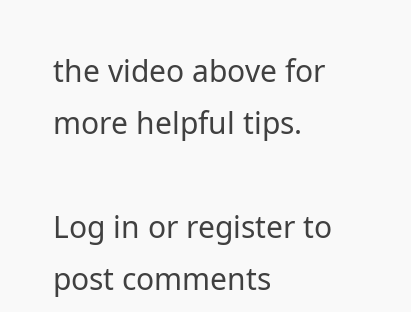the video above for more helpful tips.

Log in or register to post comments